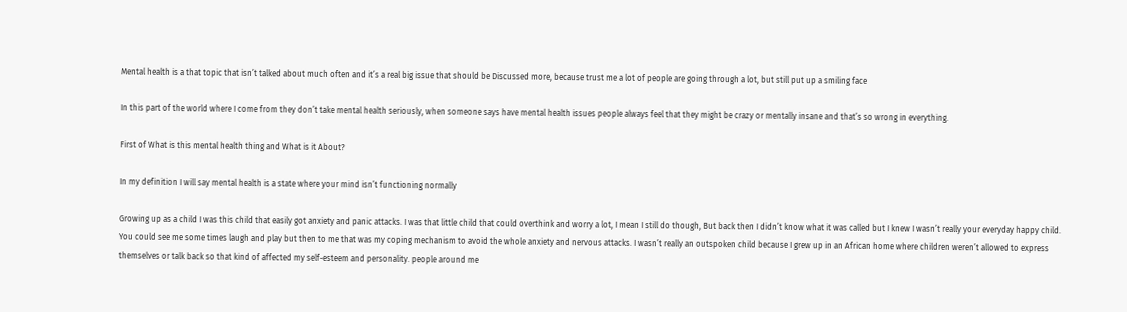Mental health is a that topic that isn’t talked about much often and it’s a real big issue that should be Discussed more, because trust me a lot of people are going through a lot, but still put up a smiling face

In this part of the world where I come from they don’t take mental health seriously, when someone says have mental health issues people always feel that they might be crazy or mentally insane and that’s so wrong in everything.

First of What is this mental health thing and What is it About?

In my definition I will say mental health is a state where your mind isn’t functioning normally

Growing up as a child I was this child that easily got anxiety and panic attacks. I was that little child that could overthink and worry a lot, I mean I still do though, But back then I didn’t know what it was called but I knew I wasn’t really your everyday happy child. You could see me some times laugh and play but then to me that was my coping mechanism to avoid the whole anxiety and nervous attacks. I wasn’t really an outspoken child because I grew up in an African home where children weren’t allowed to express themselves or talk back so that kind of affected my self-esteem and personality. people around me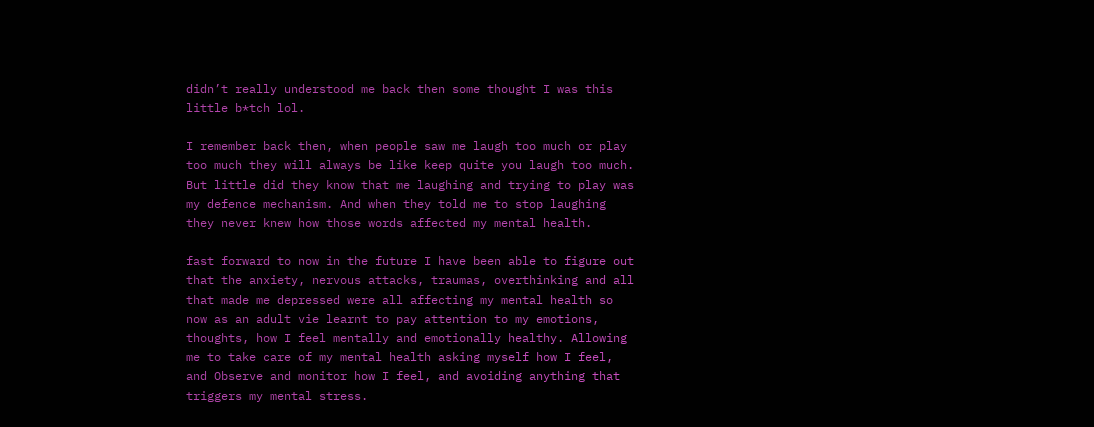didn’t really understood me back then some thought I was this little b*tch lol.

I remember back then, when people saw me laugh too much or play too much they will always be like keep quite you laugh too much.  But little did they know that me laughing and trying to play was my defence mechanism. And when they told me to stop laughing they never knew how those words affected my mental health.

fast forward to now in the future I have been able to figure out that the anxiety, nervous attacks, traumas, overthinking and all that made me depressed were all affecting my mental health so now as an adult vie learnt to pay attention to my emotions, thoughts, how I feel mentally and emotionally healthy. Allowing me to take care of my mental health asking myself how I feel, and Observe and monitor how I feel, and avoiding anything that triggers my mental stress.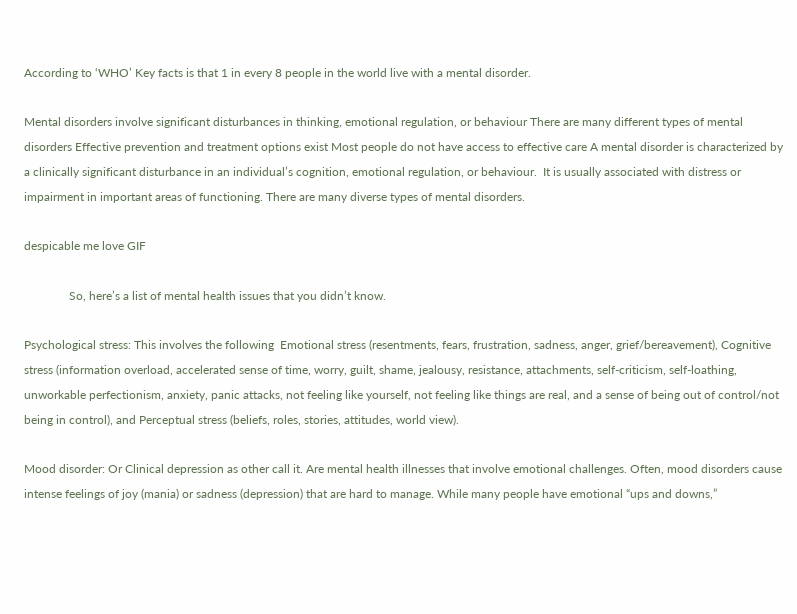According to ‘WHO’ Key facts is that 1 in every 8 people in the world live with a mental disorder.

Mental disorders involve significant disturbances in thinking, emotional regulation, or behaviour There are many different types of mental disorders Effective prevention and treatment options exist Most people do not have access to effective care A mental disorder is characterized by a clinically significant disturbance in an individual’s cognition, emotional regulation, or behaviour.  It is usually associated with distress or impairment in important areas of functioning. There are many diverse types of mental disorders.

despicable me love GIF

               So, here’s a list of mental health issues that you didn’t know.

Psychological stress: This involves the following  Emotional stress (resentments, fears, frustration, sadness, anger, grief/bereavement), Cognitive stress (information overload, accelerated sense of time, worry, guilt, shame, jealousy, resistance, attachments, self-criticism, self-loathing, unworkable perfectionism, anxiety, panic attacks, not feeling like yourself, not feeling like things are real, and a sense of being out of control/not being in control), and Perceptual stress (beliefs, roles, stories, attitudes, world view).

Mood disorder: Or Clinical depression as other call it. Are mental health illnesses that involve emotional challenges. Often, mood disorders cause intense feelings of joy (mania) or sadness (depression) that are hard to manage. While many people have emotional “ups and downs,”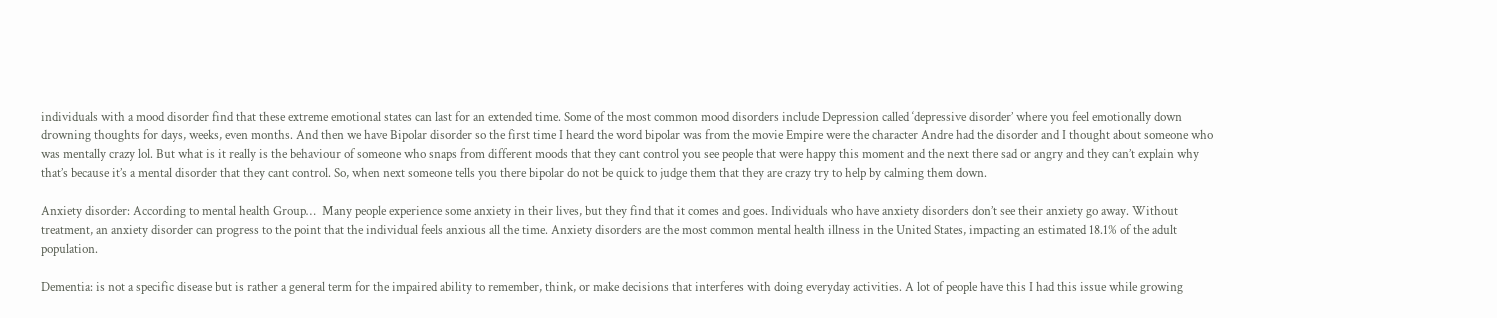individuals with a mood disorder find that these extreme emotional states can last for an extended time. Some of the most common mood disorders include Depression called ‘depressive disorder’ where you feel emotionally down drowning thoughts for days, weeks, even months. And then we have Bipolar disorder so the first time I heard the word bipolar was from the movie Empire were the character Andre had the disorder and I thought about someone who was mentally crazy lol. But what is it really is the behaviour of someone who snaps from different moods that they cant control you see people that were happy this moment and the next there sad or angry and they can’t explain why that’s because it’s a mental disorder that they cant control. So, when next someone tells you there bipolar do not be quick to judge them that they are crazy try to help by calming them down.

Anxiety disorder: According to mental health Group…  Many people experience some anxiety in their lives, but they find that it comes and goes. Individuals who have anxiety disorders don’t see their anxiety go away. Without treatment, an anxiety disorder can progress to the point that the individual feels anxious all the time. Anxiety disorders are the most common mental health illness in the United States, impacting an estimated 18.1% of the adult population.

Dementia: is not a specific disease but is rather a general term for the impaired ability to remember, think, or make decisions that interferes with doing everyday activities. A lot of people have this I had this issue while growing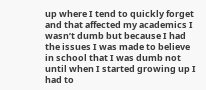up where I tend to quickly forget and that affected my academics I wasn’t dumb but because I had the issues I was made to believe in school that I was dumb not until when I started growing up I had to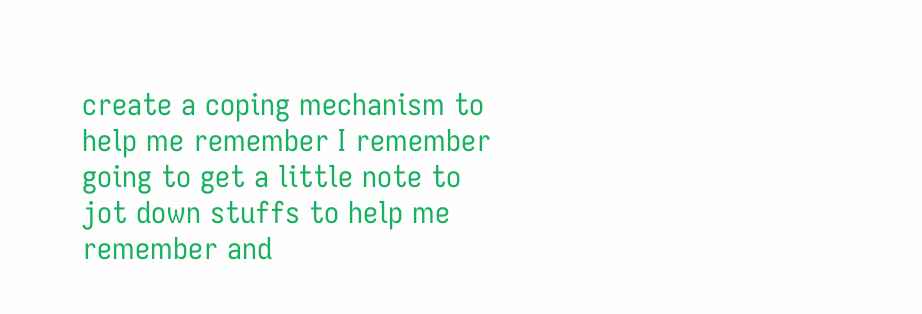create a coping mechanism to help me remember I remember going to get a little note to jot down stuffs to help me remember and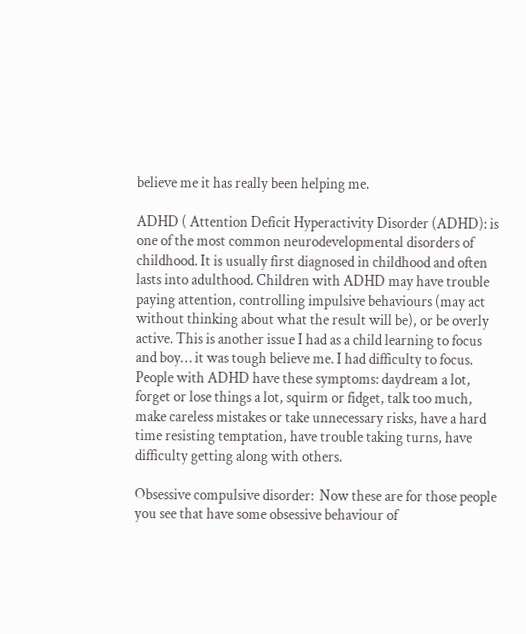believe me it has really been helping me.

ADHD ( Attention Deficit Hyperactivity Disorder (ADHD): is one of the most common neurodevelopmental disorders of childhood. It is usually first diagnosed in childhood and often lasts into adulthood. Children with ADHD may have trouble paying attention, controlling impulsive behaviours (may act without thinking about what the result will be), or be overly active. This is another issue I had as a child learning to focus and boy… it was tough believe me. I had difficulty to focus. People with ADHD have these symptoms: daydream a lot, forget or lose things a lot, squirm or fidget, talk too much, make careless mistakes or take unnecessary risks, have a hard time resisting temptation, have trouble taking turns, have difficulty getting along with others.

Obsessive compulsive disorder:  Now these are for those people you see that have some obsessive behaviour of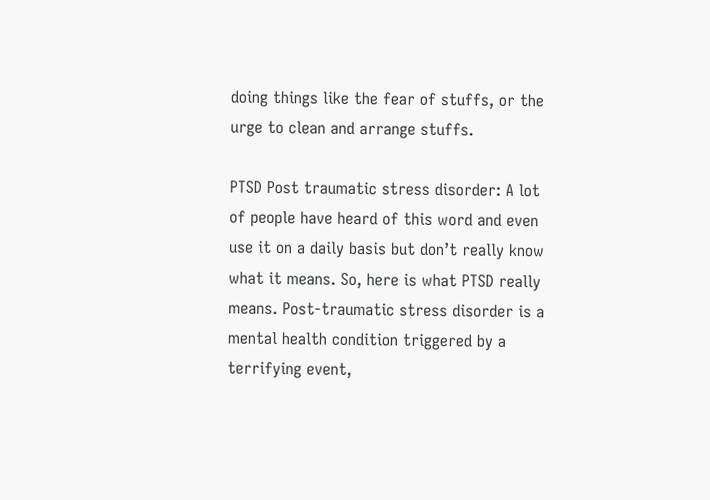doing things like the fear of stuffs, or the urge to clean and arrange stuffs.

PTSD Post traumatic stress disorder: A lot of people have heard of this word and even use it on a daily basis but don’t really know what it means. So, here is what PTSD really means. Post-traumatic stress disorder is a mental health condition triggered by a terrifying event,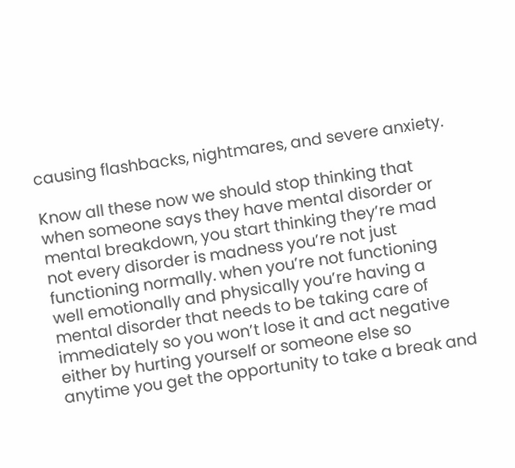causing flashbacks, nightmares, and severe anxiety.

Know all these now we should stop thinking that when someone says they have mental disorder or mental breakdown, you start thinking they’re mad not every disorder is madness you’re not just functioning normally. when you’re not functioning well emotionally and physically you’re having a mental disorder that needs to be taking care of immediately so you won’t lose it and act negative either by hurting yourself or someone else so anytime you get the opportunity to take a break and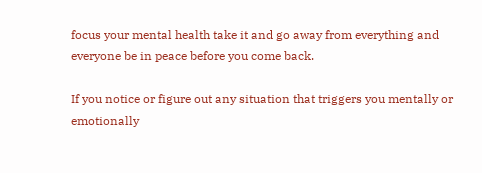focus your mental health take it and go away from everything and everyone be in peace before you come back.

If you notice or figure out any situation that triggers you mentally or emotionally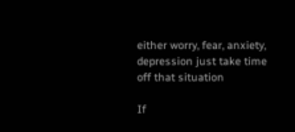either worry, fear, anxiety, depression just take time off that situation

If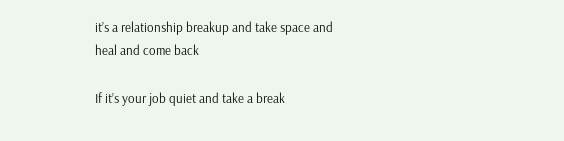it’s a relationship breakup and take space and heal and come back

If it’s your job quiet and take a break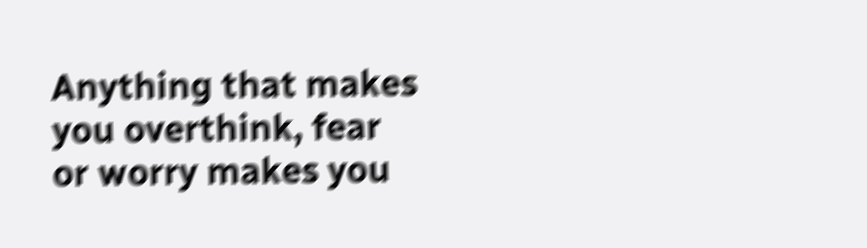Anything that makes you overthink, fear or worry makes you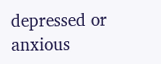depressed or anxious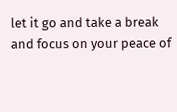let it go and take a break and focus on your peace of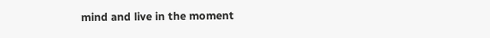mind and live in the moment